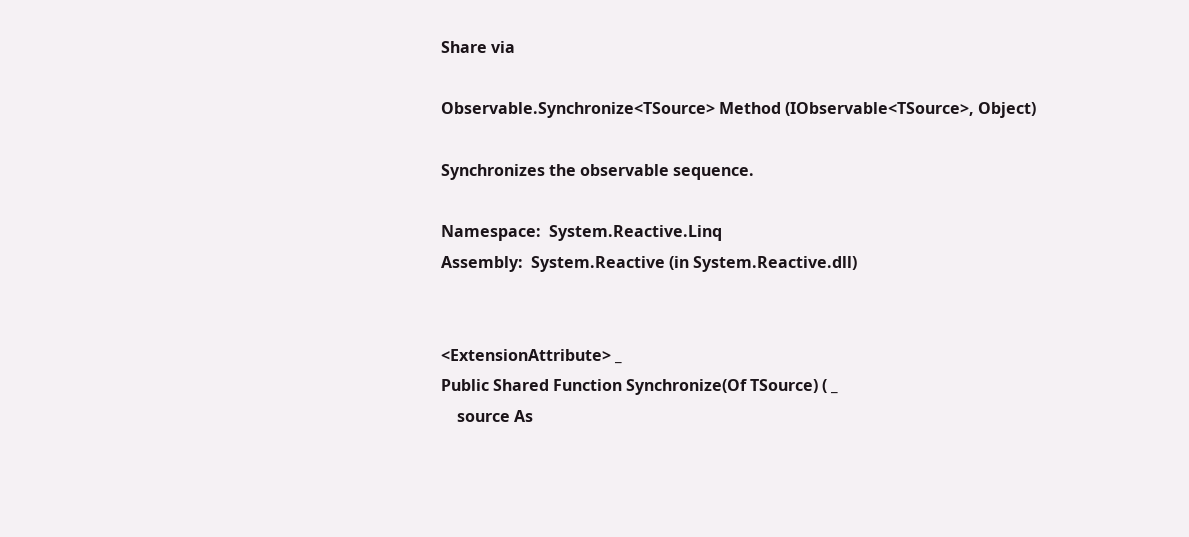Share via

Observable.Synchronize<TSource> Method (IObservable<TSource>, Object)

Synchronizes the observable sequence.

Namespace:  System.Reactive.Linq
Assembly:  System.Reactive (in System.Reactive.dll)


<ExtensionAttribute> _
Public Shared Function Synchronize(Of TSource) ( _
    source As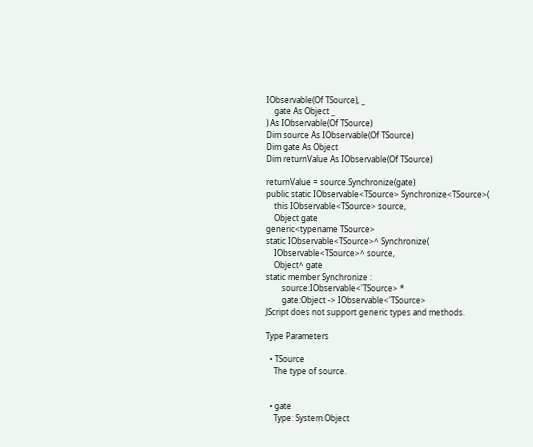IObservable(Of TSource), _
    gate As Object _
) As IObservable(Of TSource)
Dim source As IObservable(Of TSource)
Dim gate As Object
Dim returnValue As IObservable(Of TSource)

returnValue = source.Synchronize(gate)
public static IObservable<TSource> Synchronize<TSource>(
    this IObservable<TSource> source,
    Object gate
generic<typename TSource>
static IObservable<TSource>^ Synchronize(
    IObservable<TSource>^ source,
    Object^ gate
static member Synchronize :
        source:IObservable<'TSource> *
        gate:Object -> IObservable<'TSource>
JScript does not support generic types and methods.

Type Parameters

  • TSource
    The type of source.


  • gate
    Type: System.Object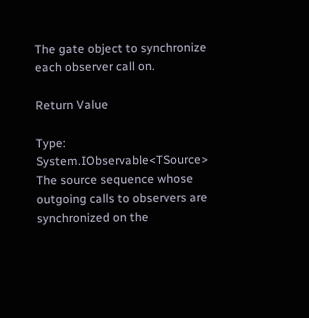The gate object to synchronize each observer call on.

Return Value

Type: System.IObservable<TSource>
The source sequence whose outgoing calls to observers are synchronized on the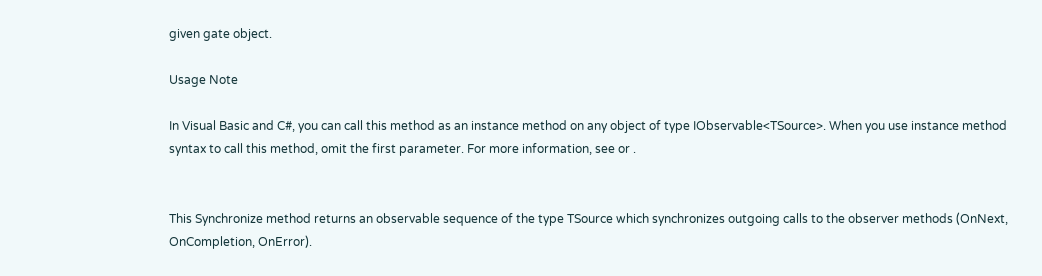given gate object.

Usage Note

In Visual Basic and C#, you can call this method as an instance method on any object of type IObservable<TSource>. When you use instance method syntax to call this method, omit the first parameter. For more information, see or .


This Synchronize method returns an observable sequence of the type TSource which synchronizes outgoing calls to the observer methods (OnNext, OnCompletion, OnError).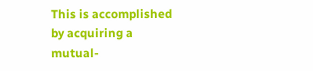This is accomplished by acquiring a mutual-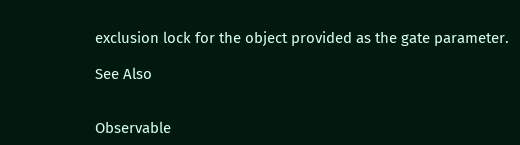exclusion lock for the object provided as the gate parameter.

See Also


Observable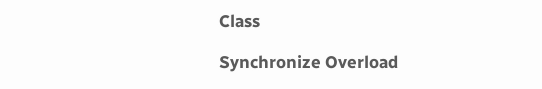Class

Synchronize Overload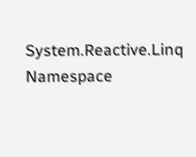System.Reactive.Linq Namespace